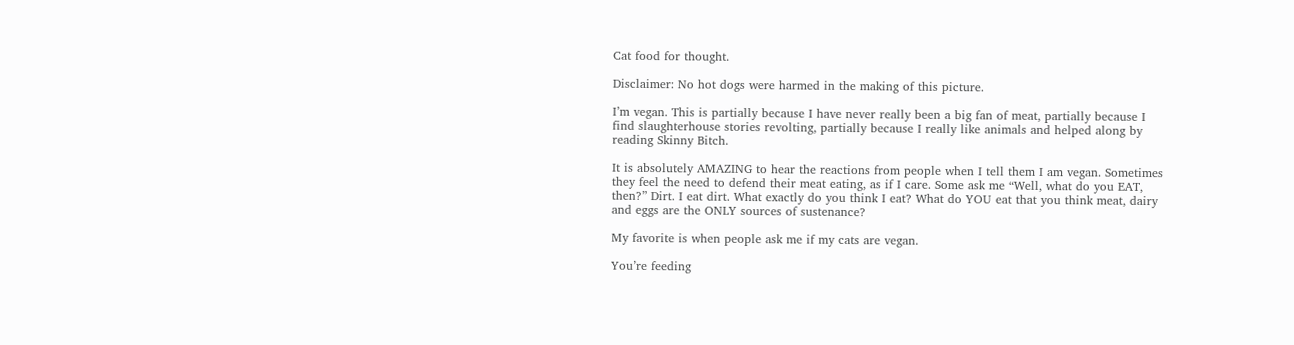Cat food for thought.

Disclaimer: No hot dogs were harmed in the making of this picture.

I’m vegan. This is partially because I have never really been a big fan of meat, partially because I find slaughterhouse stories revolting, partially because I really like animals and helped along by reading Skinny Bitch.

It is absolutely AMAZING to hear the reactions from people when I tell them I am vegan. Sometimes they feel the need to defend their meat eating, as if I care. Some ask me “Well, what do you EAT, then?” Dirt. I eat dirt. What exactly do you think I eat? What do YOU eat that you think meat, dairy and eggs are the ONLY sources of sustenance?

My favorite is when people ask me if my cats are vegan.

You’re feeding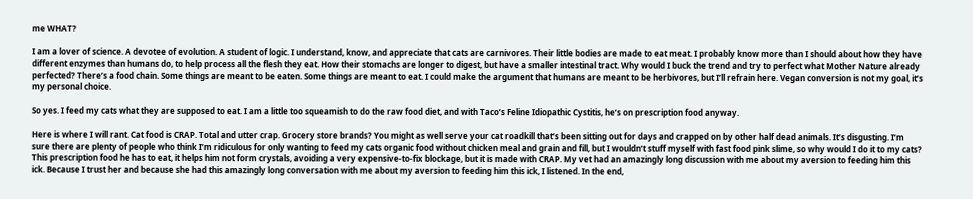me WHAT?

I am a lover of science. A devotee of evolution. A student of logic. I understand, know, and appreciate that cats are carnivores. Their little bodies are made to eat meat. I probably know more than I should about how they have different enzymes than humans do, to help process all the flesh they eat. How their stomachs are longer to digest, but have a smaller intestinal tract. Why would I buck the trend and try to perfect what Mother Nature already perfected? There’s a food chain. Some things are meant to be eaten. Some things are meant to eat. I could make the argument that humans are meant to be herbivores, but I’ll refrain here. Vegan conversion is not my goal, it’s my personal choice.

So yes. I feed my cats what they are supposed to eat. I am a little too squeamish to do the raw food diet, and with Taco’s Feline Idiopathic Cystitis, he’s on prescription food anyway.

Here is where I will rant. Cat food is CRAP. Total and utter crap. Grocery store brands? You might as well serve your cat roadkill that’s been sitting out for days and crapped on by other half dead animals. It’s disgusting. I’m sure there are plenty of people who think I’m ridiculous for only wanting to feed my cats organic food without chicken meal and grain and fill, but I wouldn’t stuff myself with fast food pink slime, so why would I do it to my cats? This prescription food he has to eat, it helps him not form crystals, avoiding a very expensive-to-fix blockage, but it is made with CRAP. My vet had an amazingly long discussion with me about my aversion to feeding him this ick. Because I trust her and because she had this amazingly long conversation with me about my aversion to feeding him this ick, I listened. In the end,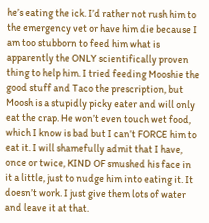he’s eating the ick. I’d rather not rush him to the emergency vet or have him die because I am too stubborn to feed him what is apparently the ONLY scientifically proven thing to help him. I tried feeding Mooshie the good stuff and Taco the prescription, but Moosh is a stupidly picky eater and will only eat the crap. He won’t even touch wet food, which I know is bad but I can’t FORCE him to eat it. I will shamefully admit that I have, once or twice, KIND OF smushed his face in it a little, just to nudge him into eating it. It doesn’t work. I just give them lots of water and leave it at that.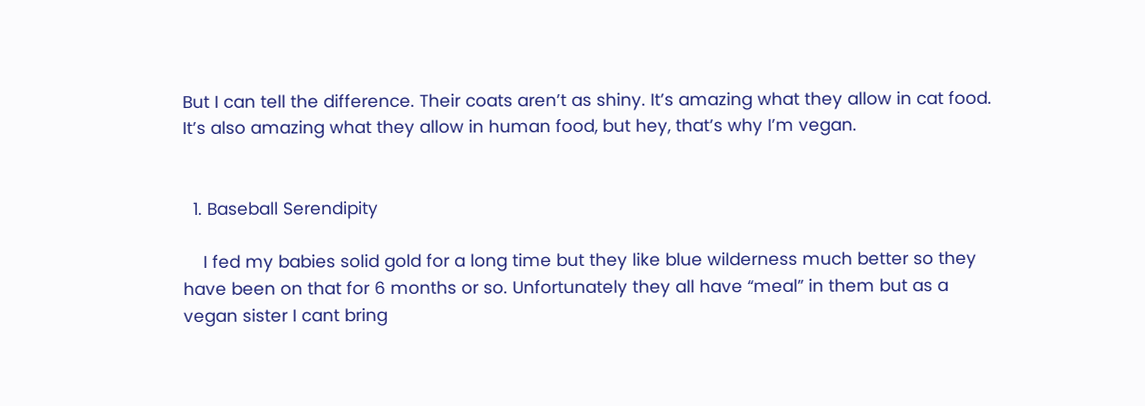But I can tell the difference. Their coats aren’t as shiny. It’s amazing what they allow in cat food. It’s also amazing what they allow in human food, but hey, that’s why I’m vegan.


  1. Baseball Serendipity

    I fed my babies solid gold for a long time but they like blue wilderness much better so they have been on that for 6 months or so. Unfortunately they all have “meal” in them but as a vegan sister I cant bring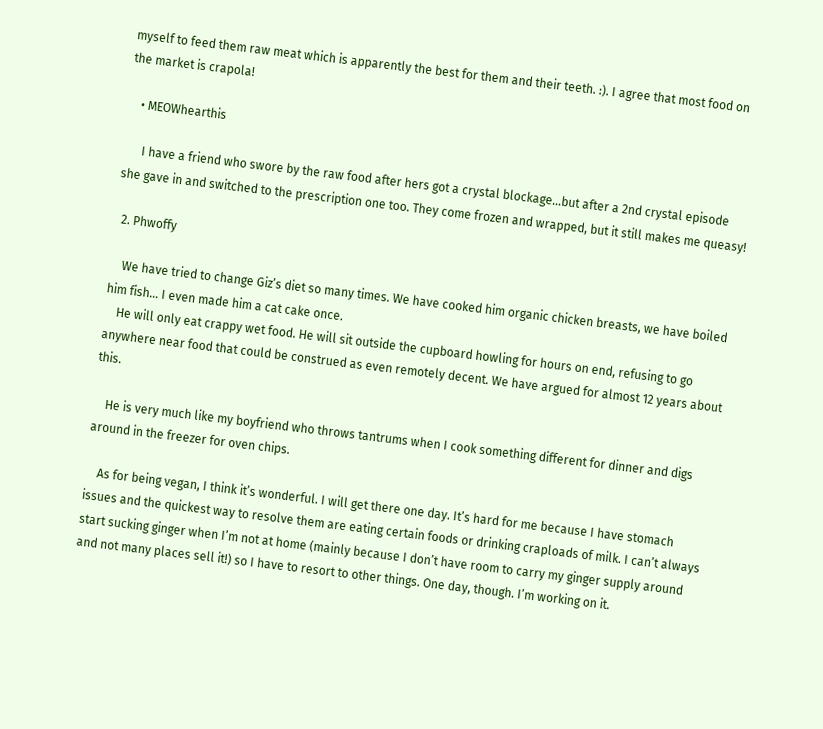myself to feed them raw meat which is apparently the best for them and their teeth. :). I agree that most food on the market is crapola!

    • MEOWhearthis

      I have a friend who swore by the raw food after hers got a crystal blockage…but after a 2nd crystal episode she gave in and switched to the prescription one too. They come frozen and wrapped, but it still makes me queasy!

  2. Phwoffy

    We have tried to change Giz’s diet so many times. We have cooked him organic chicken breasts, we have boiled him fish… I even made him a cat cake once.
    He will only eat crappy wet food. He will sit outside the cupboard howling for hours on end, refusing to go anywhere near food that could be construed as even remotely decent. We have argued for almost 12 years about this.

    He is very much like my boyfriend who throws tantrums when I cook something different for dinner and digs around in the freezer for oven chips.

    As for being vegan, I think it’s wonderful. I will get there one day. It’s hard for me because I have stomach issues and the quickest way to resolve them are eating certain foods or drinking craploads of milk. I can’t always start sucking ginger when I’m not at home (mainly because I don’t have room to carry my ginger supply around and not many places sell it!) so I have to resort to other things. One day, though. I’m working on it.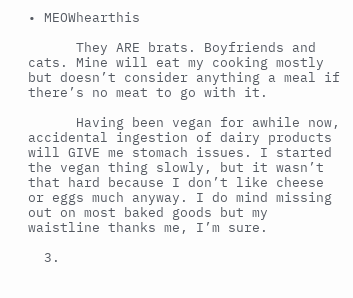• MEOWhearthis

      They ARE brats. Boyfriends and cats. Mine will eat my cooking mostly but doesn’t consider anything a meal if there’s no meat to go with it.

      Having been vegan for awhile now, accidental ingestion of dairy products will GIVE me stomach issues. I started the vegan thing slowly, but it wasn’t that hard because I don’t like cheese or eggs much anyway. I do mind missing out on most baked goods but my waistline thanks me, I’m sure.

  3.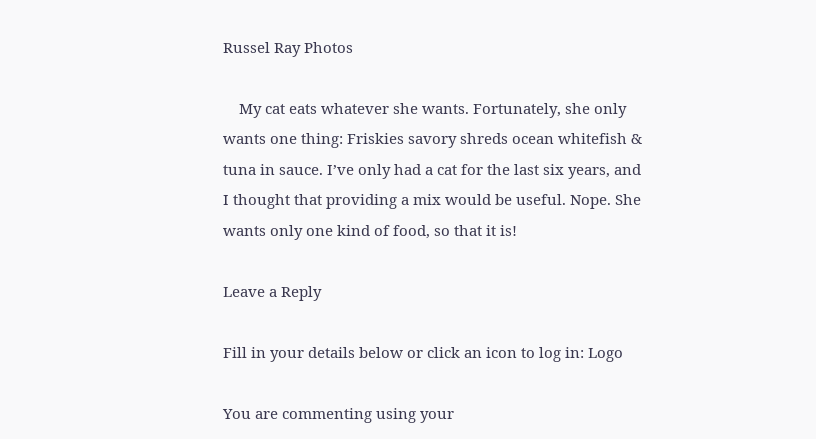Russel Ray Photos

    My cat eats whatever she wants. Fortunately, she only wants one thing: Friskies savory shreds ocean whitefish & tuna in sauce. I’ve only had a cat for the last six years, and I thought that providing a mix would be useful. Nope. She wants only one kind of food, so that it is!

Leave a Reply

Fill in your details below or click an icon to log in: Logo

You are commenting using your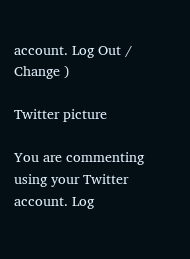account. Log Out /  Change )

Twitter picture

You are commenting using your Twitter account. Log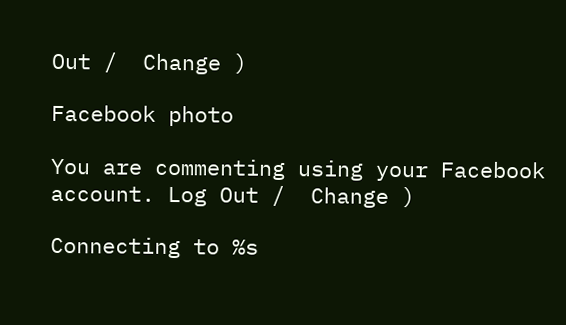Out /  Change )

Facebook photo

You are commenting using your Facebook account. Log Out /  Change )

Connecting to %s